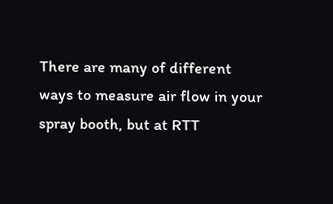There are many of different ways to measure air flow in your spray booth, but at RTT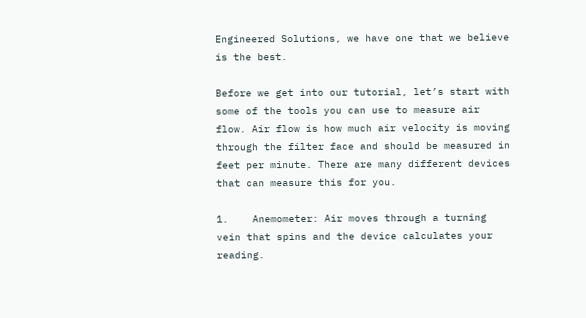Engineered Solutions, we have one that we believe is the best.

Before we get into our tutorial, let’s start with some of the tools you can use to measure air flow. Air flow is how much air velocity is moving through the filter face and should be measured in feet per minute. There are many different devices that can measure this for you.

1.    Anemometer: Air moves through a turning vein that spins and the device calculates your reading.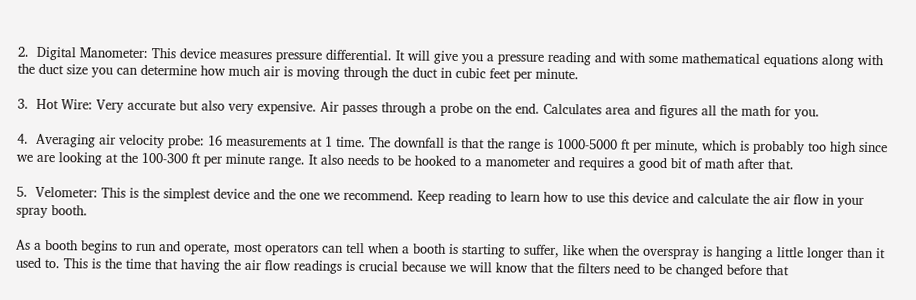2.  Digital Manometer: This device measures pressure differential. It will give you a pressure reading and with some mathematical equations along with the duct size you can determine how much air is moving through the duct in cubic feet per minute.

3.  Hot Wire: Very accurate but also very expensive. Air passes through a probe on the end. Calculates area and figures all the math for you.

4.  Averaging air velocity probe: 16 measurements at 1 time. The downfall is that the range is 1000-5000 ft per minute, which is probably too high since we are looking at the 100-300 ft per minute range. It also needs to be hooked to a manometer and requires a good bit of math after that.

5.  Velometer: This is the simplest device and the one we recommend. Keep reading to learn how to use this device and calculate the air flow in your spray booth.

As a booth begins to run and operate, most operators can tell when a booth is starting to suffer, like when the overspray is hanging a little longer than it used to. This is the time that having the air flow readings is crucial because we will know that the filters need to be changed before that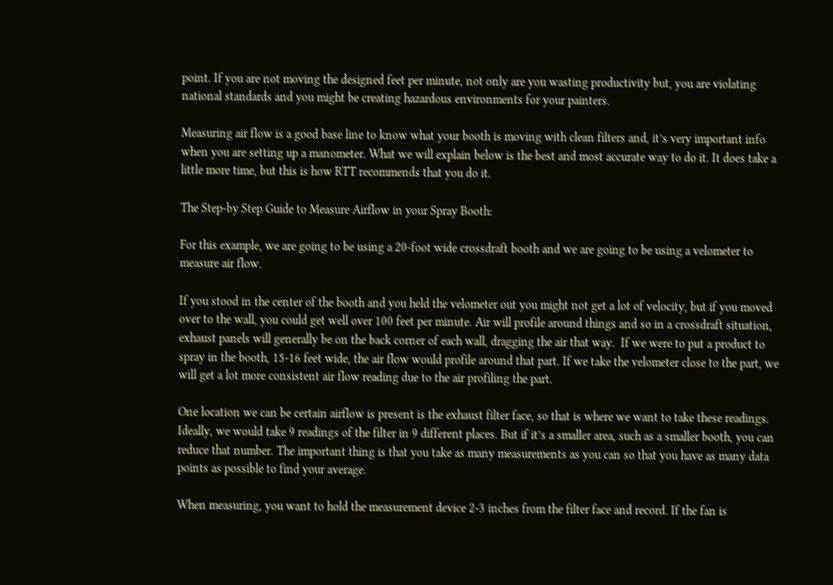point. If you are not moving the designed feet per minute, not only are you wasting productivity but, you are violating national standards and you might be creating hazardous environments for your painters.

Measuring air flow is a good base line to know what your booth is moving with clean filters and, it’s very important info when you are setting up a manometer. What we will explain below is the best and most accurate way to do it. It does take a little more time, but this is how RTT recommends that you do it.

The Step-by Step Guide to Measure Airflow in your Spray Booth:

For this example, we are going to be using a 20-foot wide crossdraft booth and we are going to be using a velometer to measure air flow.

If you stood in the center of the booth and you held the velometer out you might not get a lot of velocity, but if you moved over to the wall, you could get well over 100 feet per minute. Air will profile around things and so in a crossdraft situation, exhaust panels will generally be on the back corner of each wall, dragging the air that way.  If we were to put a product to spray in the booth, 15-16 feet wide, the air flow would profile around that part. If we take the velometer close to the part, we will get a lot more consistent air flow reading due to the air profiling the part.

One location we can be certain airflow is present is the exhaust filter face, so that is where we want to take these readings. Ideally, we would take 9 readings of the filter in 9 different places. But if it’s a smaller area, such as a smaller booth, you can reduce that number. The important thing is that you take as many measurements as you can so that you have as many data points as possible to find your average.

When measuring, you want to hold the measurement device 2-3 inches from the filter face and record. If the fan is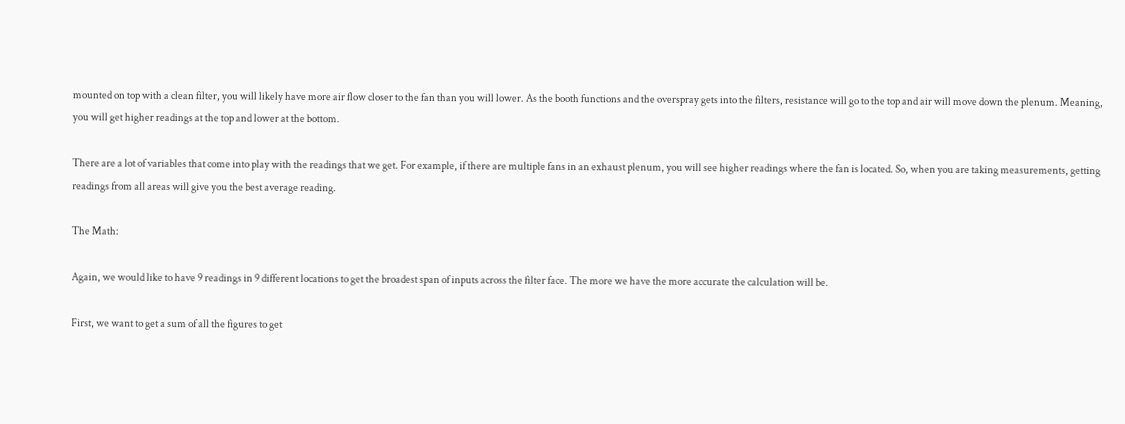mounted on top with a clean filter, you will likely have more air flow closer to the fan than you will lower. As the booth functions and the overspray gets into the filters, resistance will go to the top and air will move down the plenum. Meaning, you will get higher readings at the top and lower at the bottom.

There are a lot of variables that come into play with the readings that we get. For example, if there are multiple fans in an exhaust plenum, you will see higher readings where the fan is located. So, when you are taking measurements, getting readings from all areas will give you the best average reading.

The Math:

Again, we would like to have 9 readings in 9 different locations to get the broadest span of inputs across the filter face. The more we have the more accurate the calculation will be.

First, we want to get a sum of all the figures to get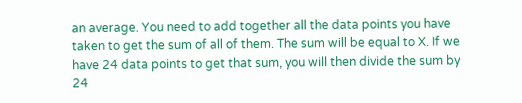an average. You need to add together all the data points you have taken to get the sum of all of them. The sum will be equal to X. If we have 24 data points to get that sum, you will then divide the sum by 24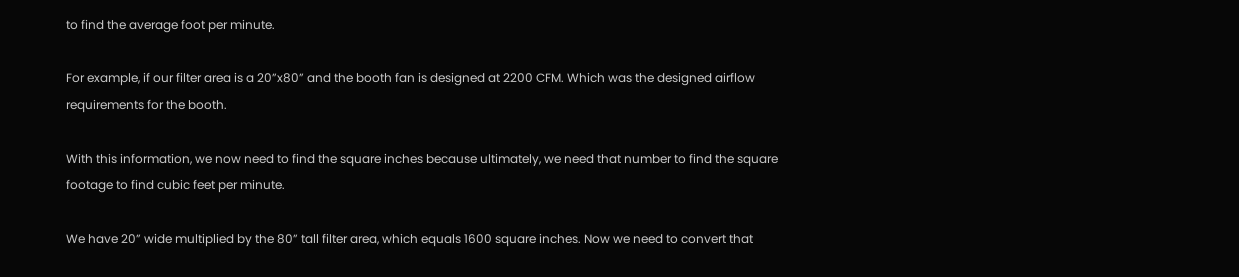to find the average foot per minute.

For example, if our filter area is a 20”x80” and the booth fan is designed at 2200 CFM. Which was the designed airflow requirements for the booth.

With this information, we now need to find the square inches because ultimately, we need that number to find the square footage to find cubic feet per minute.

We have 20” wide multiplied by the 80” tall filter area, which equals 1600 square inches. Now we need to convert that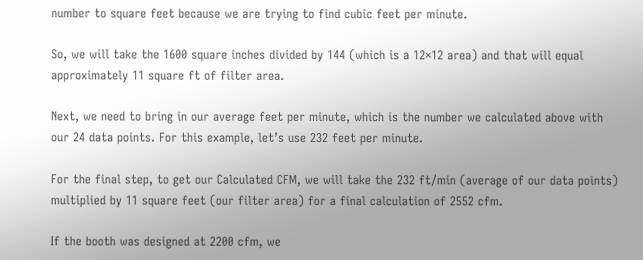number to square feet because we are trying to find cubic feet per minute.

So, we will take the 1600 square inches divided by 144 (which is a 12×12 area) and that will equal approximately 11 square ft of filter area.

Next, we need to bring in our average feet per minute, which is the number we calculated above with our 24 data points. For this example, let’s use 232 feet per minute.

For the final step, to get our Calculated CFM, we will take the 232 ft/min (average of our data points) multiplied by 11 square feet (our filter area) for a final calculation of 2552 cfm.

If the booth was designed at 2200 cfm, we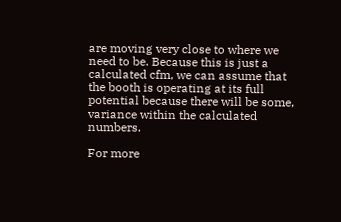are moving very close to where we need to be. Because this is just a calculated cfm, we can assume that the booth is operating at its full potential because there will be some, variance within the calculated numbers.

For more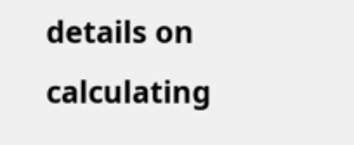details on calculating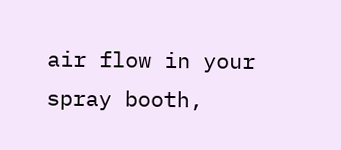air flow in your spray booth,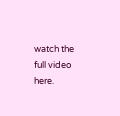watch the full video here.